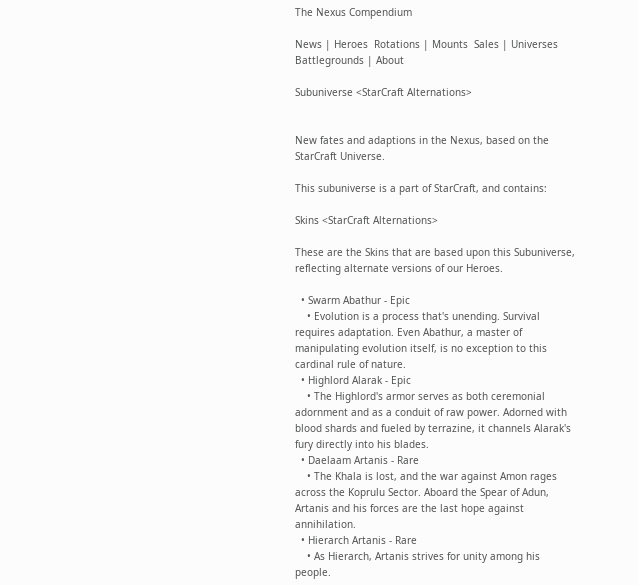The Nexus Compendium

News | Heroes  Rotations | Mounts  Sales | Universes  Battlegrounds | About

Subuniverse <StarCraft Alternations>


New fates and adaptions in the Nexus, based on the StarCraft Universe.

This subuniverse is a part of StarCraft, and contains:

Skins <StarCraft Alternations>

These are the Skins that are based upon this Subuniverse, reflecting alternate versions of our Heroes.

  • Swarm Abathur - Epic
    • Evolution is a process that's unending. Survival requires adaptation. Even Abathur, a master of manipulating evolution itself, is no exception to this cardinal rule of nature.
  • Highlord Alarak - Epic
    • The Highlord's armor serves as both ceremonial adornment and as a conduit of raw power. Adorned with blood shards and fueled by terrazine, it channels Alarak's fury directly into his blades.
  • Daelaam Artanis - Rare
    • The Khala is lost, and the war against Amon rages across the Koprulu Sector. Aboard the Spear of Adun, Artanis and his forces are the last hope against annihilation.
  • Hierarch Artanis - Rare
    • As Hierarch, Artanis strives for unity among his people.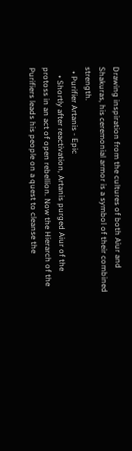Drawing inspiration from the cultures of both Aiur and Shakuras, his ceremonial armor is a symbol of their combined strength.
  • Purifier Artanis - Epic
    • Shortly after reactivation, Artanis purged Aiur of the protoss in an act of open rebellion. Now the Hierarch of the Purifiers leads his people on a quest to cleanse the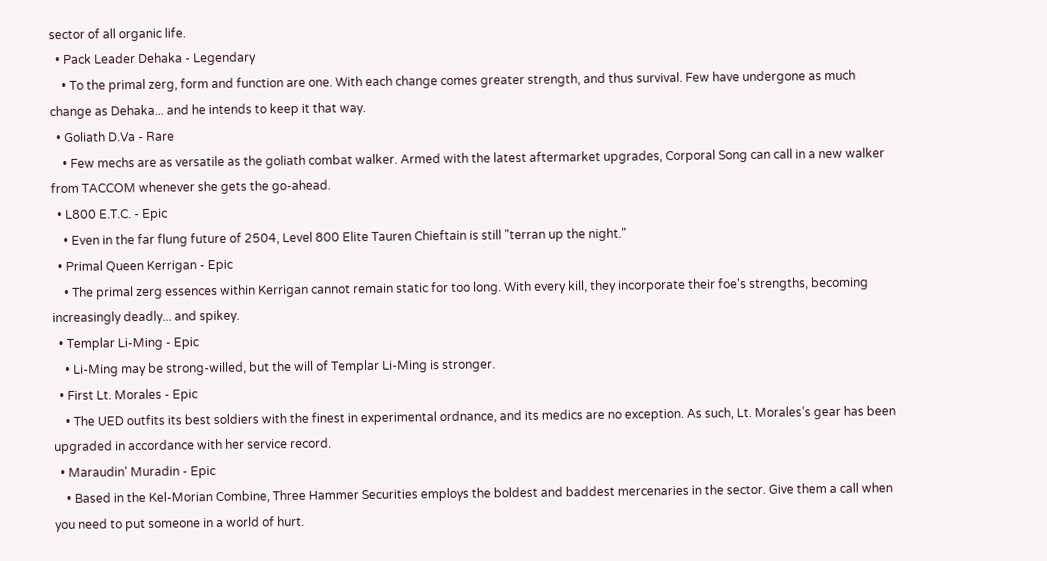sector of all organic life.
  • Pack Leader Dehaka - Legendary
    • To the primal zerg, form and function are one. With each change comes greater strength, and thus survival. Few have undergone as much change as Dehaka... and he intends to keep it that way.
  • Goliath D.Va - Rare
    • Few mechs are as versatile as the goliath combat walker. Armed with the latest aftermarket upgrades, Corporal Song can call in a new walker from TACCOM whenever she gets the go-ahead.
  • L800 E.T.C. - Epic
    • Even in the far flung future of 2504, Level 800 Elite Tauren Chieftain is still "terran up the night."
  • Primal Queen Kerrigan - Epic
    • The primal zerg essences within Kerrigan cannot remain static for too long. With every kill, they incorporate their foe's strengths, becoming increasingly deadly... and spikey.
  • Templar Li-Ming - Epic
    • Li-Ming may be strong-willed, but the will of Templar Li-Ming is stronger.
  • First Lt. Morales - Epic
    • The UED outfits its best soldiers with the finest in experimental ordnance, and its medics are no exception. As such, Lt. Morales’s gear has been upgraded in accordance with her service record.
  • Maraudin' Muradin - Epic
    • Based in the Kel-Morian Combine, Three Hammer Securities employs the boldest and baddest mercenaries in the sector. Give them a call when you need to put someone in a world of hurt.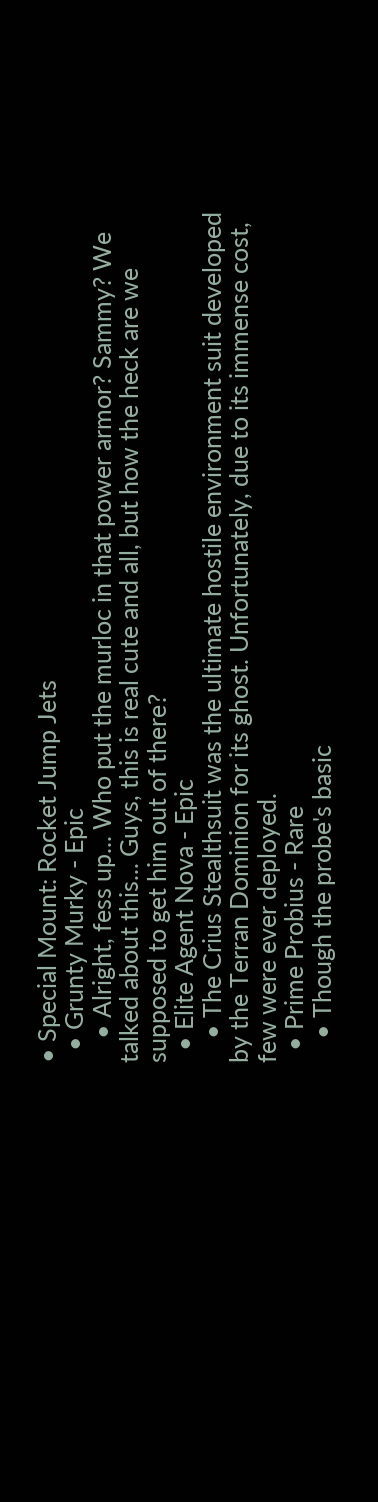• Special Mount: Rocket Jump Jets
  • Grunty Murky - Epic
    • Alright, fess up... Who put the murloc in that power armor? Sammy? We talked about this... Guys, this is real cute and all, but how the heck are we supposed to get him out of there?
  • Elite Agent Nova - Epic
    • The Crius Stealthsuit was the ultimate hostile environment suit developed by the Terran Dominion for its ghost. Unfortunately, due to its immense cost, few were ever deployed.
  • Prime Probius - Rare
    • Though the probe's basic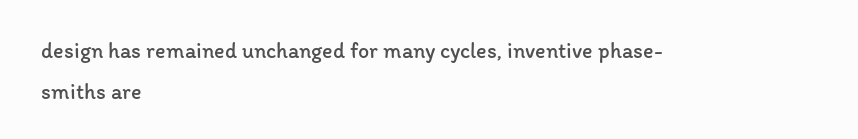design has remained unchanged for many cycles, inventive phase-smiths are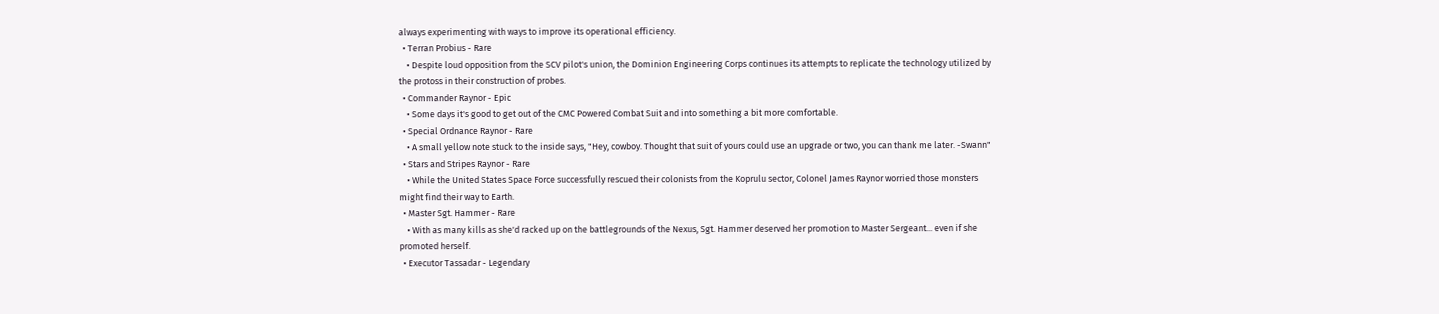always experimenting with ways to improve its operational efficiency.
  • Terran Probius - Rare
    • Despite loud opposition from the SCV pilot's union, the Dominion Engineering Corps continues its attempts to replicate the technology utilized by the protoss in their construction of probes.
  • Commander Raynor - Epic
    • Some days it's good to get out of the CMC Powered Combat Suit and into something a bit more comfortable.
  • Special Ordnance Raynor - Rare
    • A small yellow note stuck to the inside says, "Hey, cowboy. Thought that suit of yours could use an upgrade or two, you can thank me later. -Swann"
  • Stars and Stripes Raynor - Rare
    • While the United States Space Force successfully rescued their colonists from the Koprulu sector, Colonel James Raynor worried those monsters might find their way to Earth.
  • Master Sgt. Hammer - Rare
    • With as many kills as she'd racked up on the battlegrounds of the Nexus, Sgt. Hammer deserved her promotion to Master Sergeant... even if she promoted herself.
  • Executor Tassadar - Legendary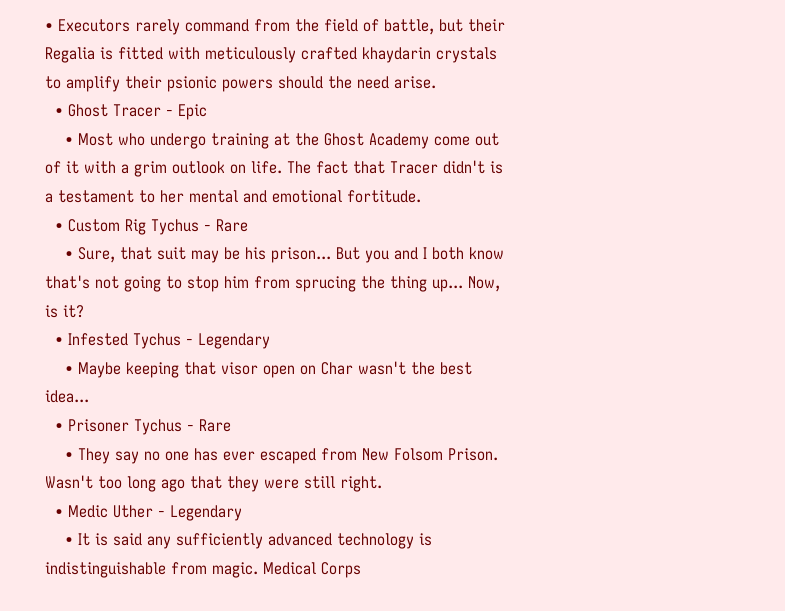• Executors rarely command from the field of battle, but their Regalia is fitted with meticulously crafted khaydarin crystals to amplify their psionic powers should the need arise.
  • Ghost Tracer - Epic
    • Most who undergo training at the Ghost Academy come out of it with a grim outlook on life. The fact that Tracer didn't is a testament to her mental and emotional fortitude.
  • Custom Rig Tychus - Rare
    • Sure, that suit may be his prison... But you and I both know that's not going to stop him from sprucing the thing up... Now, is it?
  • Infested Tychus - Legendary
    • Maybe keeping that visor open on Char wasn't the best idea...
  • Prisoner Tychus - Rare
    • They say no one has ever escaped from New Folsom Prison. Wasn't too long ago that they were still right.
  • Medic Uther - Legendary
    • It is said any sufficiently advanced technology is indistinguishable from magic. Medical Corps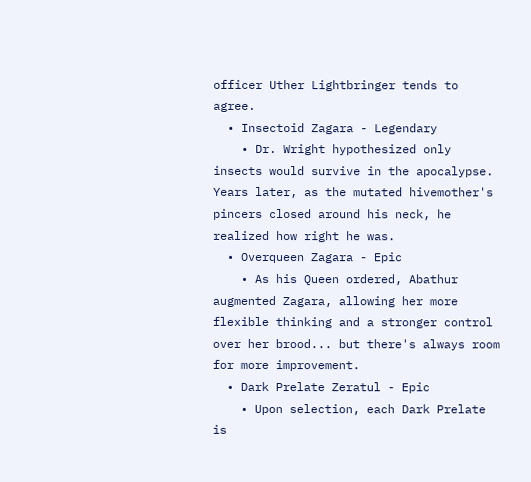officer Uther Lightbringer tends to agree.
  • Insectoid Zagara - Legendary
    • Dr. Wright hypothesized only insects would survive in the apocalypse. Years later, as the mutated hivemother's pincers closed around his neck, he realized how right he was.
  • Overqueen Zagara - Epic
    • As his Queen ordered, Abathur augmented Zagara, allowing her more flexible thinking and a stronger control over her brood... but there's always room for more improvement.
  • Dark Prelate Zeratul - Epic
    • Upon selection, each Dark Prelate is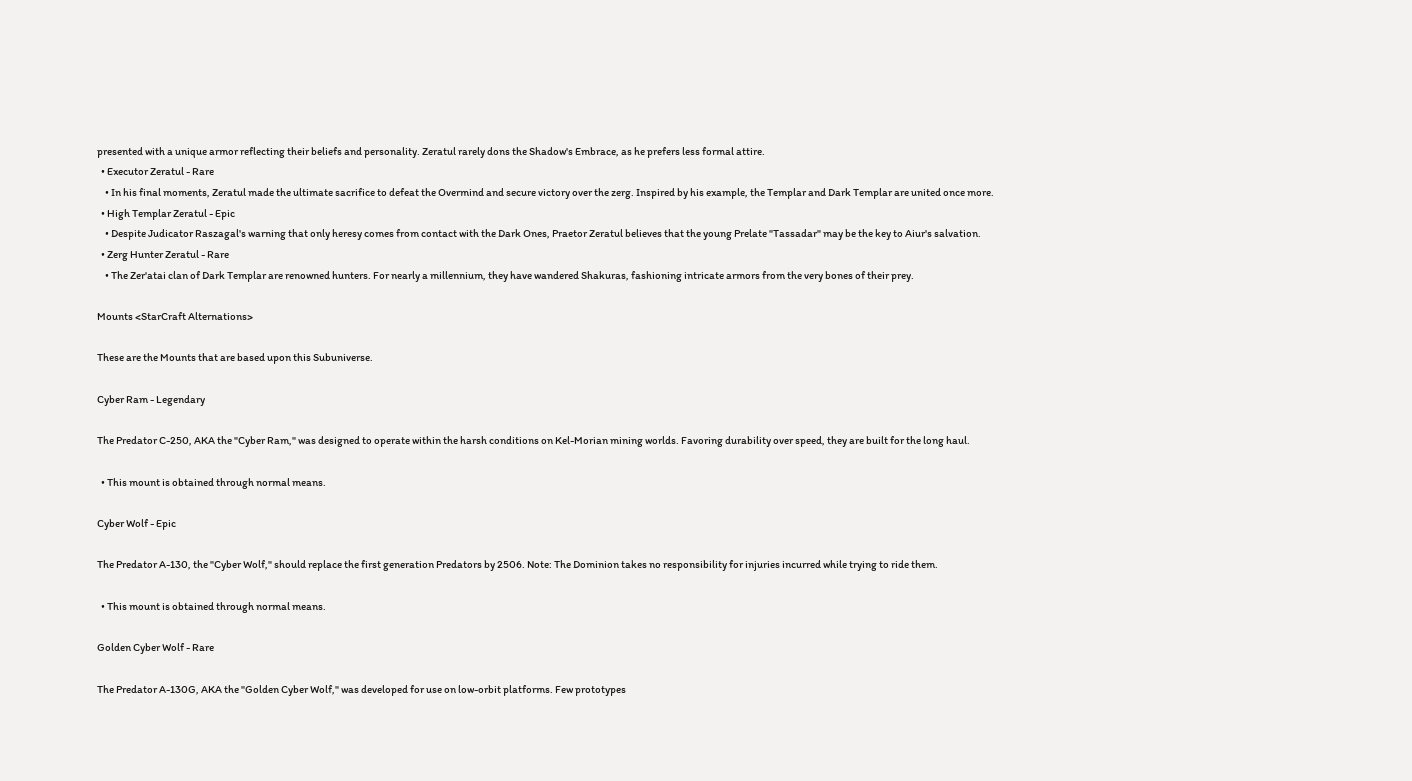presented with a unique armor reflecting their beliefs and personality. Zeratul rarely dons the Shadow's Embrace, as he prefers less formal attire.
  • Executor Zeratul - Rare
    • In his final moments, Zeratul made the ultimate sacrifice to defeat the Overmind and secure victory over the zerg. Inspired by his example, the Templar and Dark Templar are united once more.
  • High Templar Zeratul - Epic
    • Despite Judicator Raszagal's warning that only heresy comes from contact with the Dark Ones, Praetor Zeratul believes that the young Prelate "Tassadar" may be the key to Aiur's salvation.
  • Zerg Hunter Zeratul - Rare
    • The Zer'atai clan of Dark Templar are renowned hunters. For nearly a millennium, they have wandered Shakuras, fashioning intricate armors from the very bones of their prey.

Mounts <StarCraft Alternations>

These are the Mounts that are based upon this Subuniverse.

Cyber Ram - Legendary

The Predator C-250, AKA the "Cyber Ram," was designed to operate within the harsh conditions on Kel-Morian mining worlds. Favoring durability over speed, they are built for the long haul.

  • This mount is obtained through normal means.

Cyber Wolf - Epic

The Predator A-130, the "Cyber Wolf," should replace the first generation Predators by 2506. Note: The Dominion takes no responsibility for injuries incurred while trying to ride them.

  • This mount is obtained through normal means.

Golden Cyber Wolf - Rare

The Predator A-130G, AKA the "Golden Cyber Wolf," was developed for use on low-orbit platforms. Few prototypes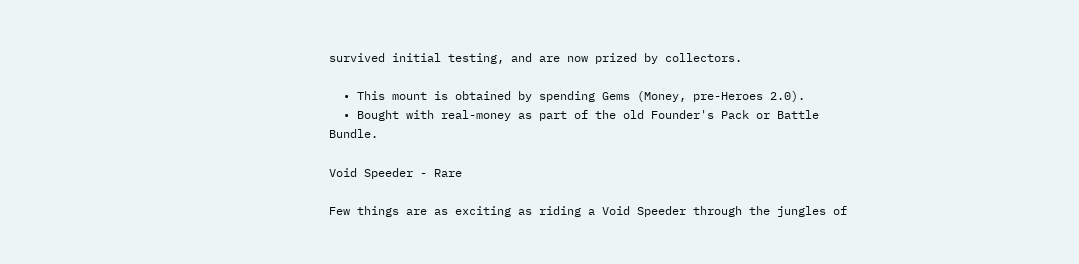survived initial testing, and are now prized by collectors.

  • This mount is obtained by spending Gems (Money, pre-Heroes 2.0).
  • Bought with real-money as part of the old Founder's Pack or Battle Bundle.

Void Speeder - Rare

Few things are as exciting as riding a Void Speeder through the jungles of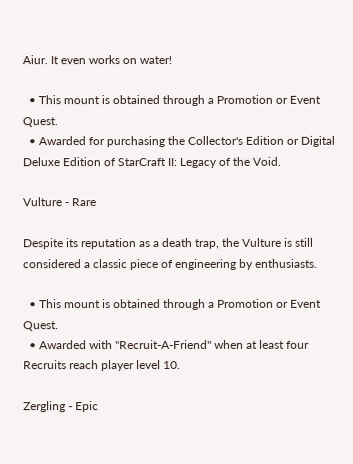Aiur. It even works on water!

  • This mount is obtained through a Promotion or Event Quest.
  • Awarded for purchasing the Collector's Edition or Digital Deluxe Edition of StarCraft II: Legacy of the Void.

Vulture - Rare

Despite its reputation as a death trap, the Vulture is still considered a classic piece of engineering by enthusiasts.

  • This mount is obtained through a Promotion or Event Quest.
  • Awarded with "Recruit-A-Friend" when at least four Recruits reach player level 10.

Zergling - Epic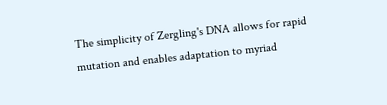The simplicity of Zergling's DNA allows for rapid mutation and enables adaptation to myriad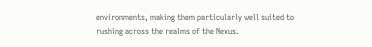environments, making them particularly well suited to rushing across the realms of the Nexus.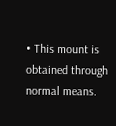• This mount is obtained through normal means.